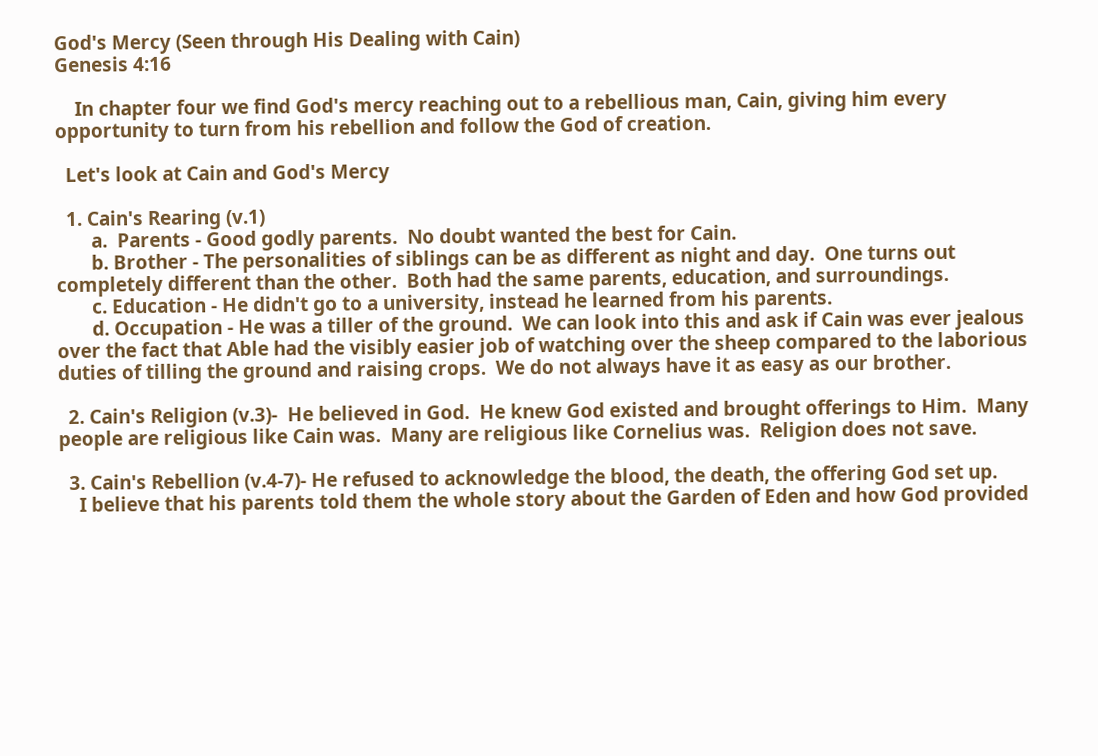God's Mercy (Seen through His Dealing with Cain)
Genesis 4:16

    In chapter four we find God's mercy reaching out to a rebellious man, Cain, giving him every opportunity to turn from his rebellion and follow the God of creation.

  Let's look at Cain and God's Mercy

  1. Cain's Rearing (v.1)
       a.  Parents - Good godly parents.  No doubt wanted the best for Cain.
       b. Brother - The personalities of siblings can be as different as night and day.  One turns out completely different than the other.  Both had the same parents, education, and surroundings.
       c. Education - He didn't go to a university, instead he learned from his parents.
       d. Occupation - He was a tiller of the ground.  We can look into this and ask if Cain was ever jealous over the fact that Able had the visibly easier job of watching over the sheep compared to the laborious duties of tilling the ground and raising crops.  We do not always have it as easy as our brother.

  2. Cain's Religion (v.3)-  He believed in God.  He knew God existed and brought offerings to Him.  Many people are religious like Cain was.  Many are religious like Cornelius was.  Religion does not save.

  3. Cain's Rebellion (v.4-7)- He refused to acknowledge the blood, the death, the offering God set up.
    I believe that his parents told them the whole story about the Garden of Eden and how God provided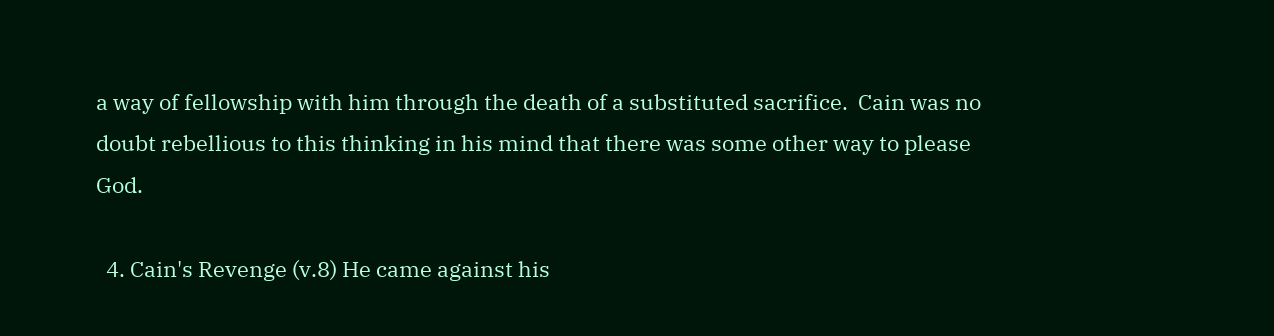a way of fellowship with him through the death of a substituted sacrifice.  Cain was no doubt rebellious to this thinking in his mind that there was some other way to please God.

  4. Cain's Revenge (v.8) He came against his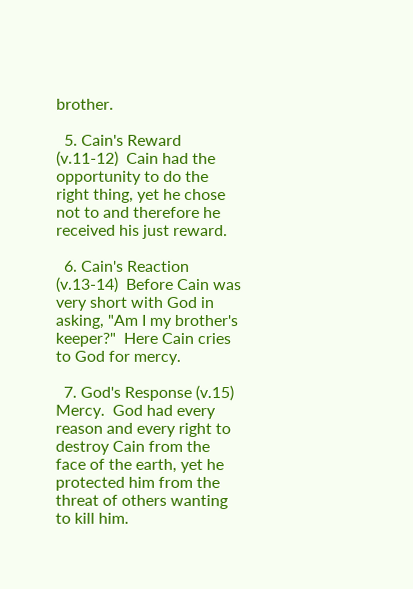brother.

  5. Cain's Reward (v.11-12)  Cain had the opportunity to do the right thing, yet he chose not to and therefore he received his just reward.

  6. Cain's Reaction (v.13-14)  Before Cain was very short with God in asking, "Am I my brother's keeper?"  Here Cain cries to God for mercy.

  7. God's Response (v.15)  Mercy.  God had every reason and every right to destroy Cain from the face of the earth, yet he protected him from the threat of others wanting to kill him.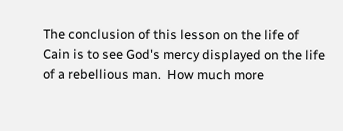The conclusion of this lesson on the life of Cain is to see God's mercy displayed on the life of a rebellious man.  How much more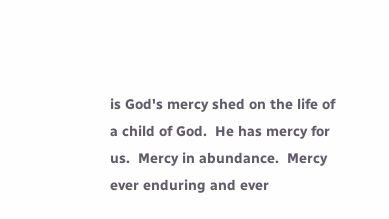is God's mercy shed on the life of a child of God.  He has mercy for us.  Mercy in abundance.  Mercy ever enduring and ever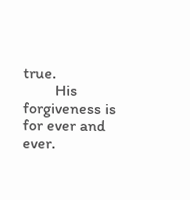true.
        His forgiveness is for ever and ever.